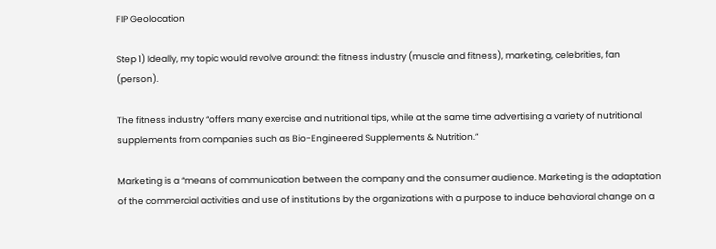FIP Geolocation

Step 1) Ideally, my topic would revolve around: the fitness industry (muscle and fitness), marketing, celebrities, fan (person).

The fitness industry “offers many exercise and nutritional tips, while at the same time advertising a variety of nutritional supplements from companies such as Bio-Engineered Supplements & Nutrition.”

Marketing is a “means of communication between the company and the consumer audience. Marketing is the adaptation of the commercial activities and use of institutions by the organizations with a purpose to induce behavioral change on a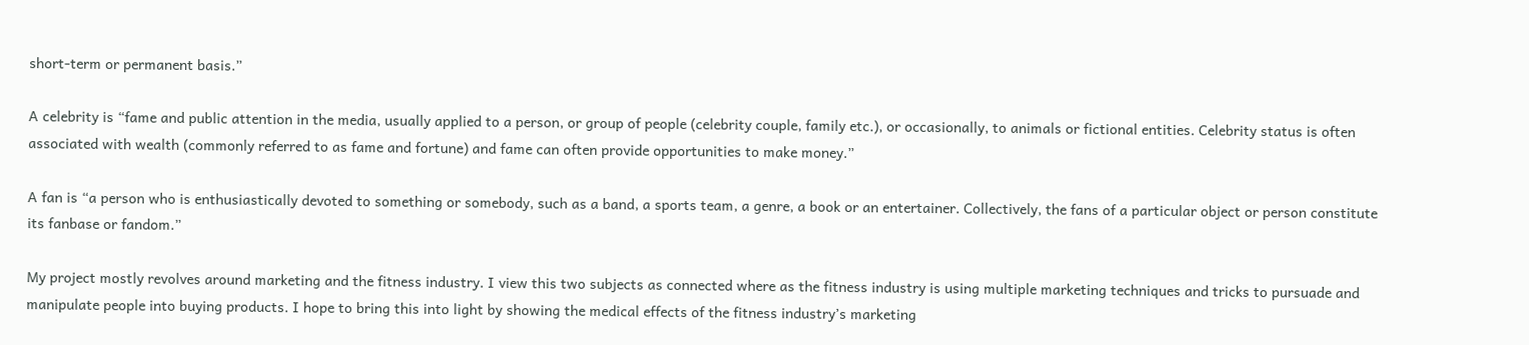short-term or permanent basis.”

A celebrity is “fame and public attention in the media, usually applied to a person, or group of people (celebrity couple, family etc.), or occasionally, to animals or fictional entities. Celebrity status is often associated with wealth (commonly referred to as fame and fortune) and fame can often provide opportunities to make money.”

A fan is “a person who is enthusiastically devoted to something or somebody, such as a band, a sports team, a genre, a book or an entertainer. Collectively, the fans of a particular object or person constitute its fanbase or fandom.”

My project mostly revolves around marketing and the fitness industry. I view this two subjects as connected where as the fitness industry is using multiple marketing techniques and tricks to pursuade and manipulate people into buying products. I hope to bring this into light by showing the medical effects of the fitness industry’s marketing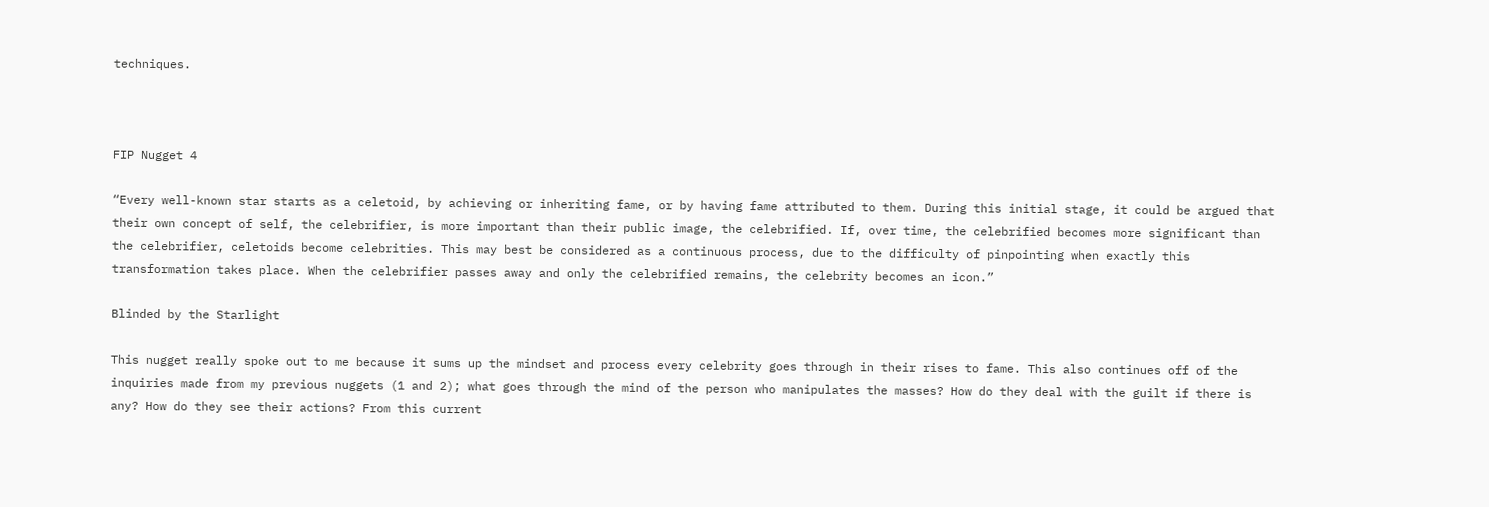techniques.



FIP Nugget 4

“Every well-known star starts as a celetoid, by achieving or inheriting fame, or by having fame attributed to them. During this initial stage, it could be argued that their own concept of self, the celebrifier, is more important than their public image, the celebrified. If, over time, the celebrified becomes more significant than the celebrifier, celetoids become celebrities. This may best be considered as a continuous process, due to the difficulty of pinpointing when exactly this transformation takes place. When the celebrifier passes away and only the celebrified remains, the celebrity becomes an icon.”

Blinded by the Starlight

This nugget really spoke out to me because it sums up the mindset and process every celebrity goes through in their rises to fame. This also continues off of the inquiries made from my previous nuggets (1 and 2); what goes through the mind of the person who manipulates the masses? How do they deal with the guilt if there is any? How do they see their actions? From this current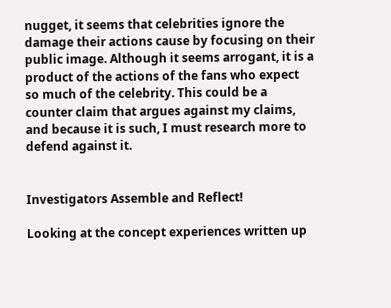nugget, it seems that celebrities ignore the damage their actions cause by focusing on their public image. Although it seems arrogant, it is a product of the actions of the fans who expect so much of the celebrity. This could be a counter claim that argues against my claims, and because it is such, I must research more to defend against it.


Investigators Assemble and Reflect!

Looking at the concept experiences written up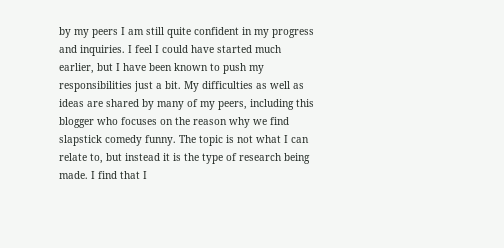by my peers I am still quite confident in my progress and inquiries. I feel I could have started much earlier, but I have been known to push my responsibilities just a bit. My difficulties as well as ideas are shared by many of my peers, including this blogger who focuses on the reason why we find slapstick comedy funny. The topic is not what I can relate to, but instead it is the type of research being made. I find that I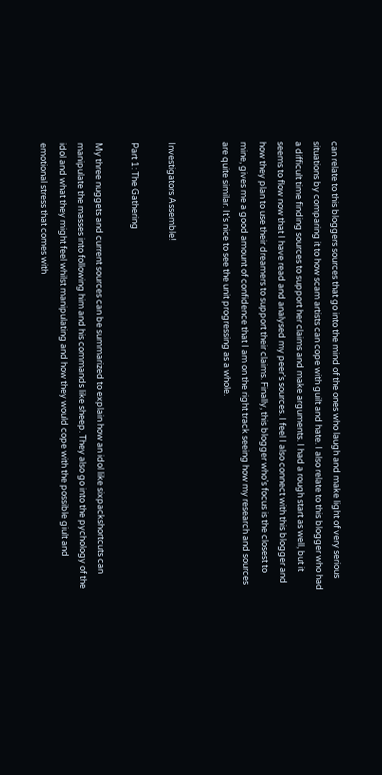can relate to this bloggers sources that go into the mind of the ones who laugh and make light of very serious situations by comparing it to how scam artists can cope with guilt and hate. I also relate to this blogger who had a difficult time finding sources to support her claims and make arguments. I had a rough start as well, but it seems to flow now that I have read and analysed my peer’s sources. I feel I also connect with this blogger and how they plan to use their dreamers to support their claims. Finally, this blogger who’s focus is the closest to mine, gives me a good amount of confidence that I am on the right track seeing how my research and sources are quite similar. It’s nice to see the unit progressing as a whole.


Investigators Assemble!

Part 1: The Gathering

My three nuggets and current sources can be summarized to explain how an idol like sixpackshortcuts can manipulate the masses into following him and his commands like sheep. They also go into the pychology of the idol and what they might feel whilst manipulating and how they would cope with the possible giult and emotional stress that comes with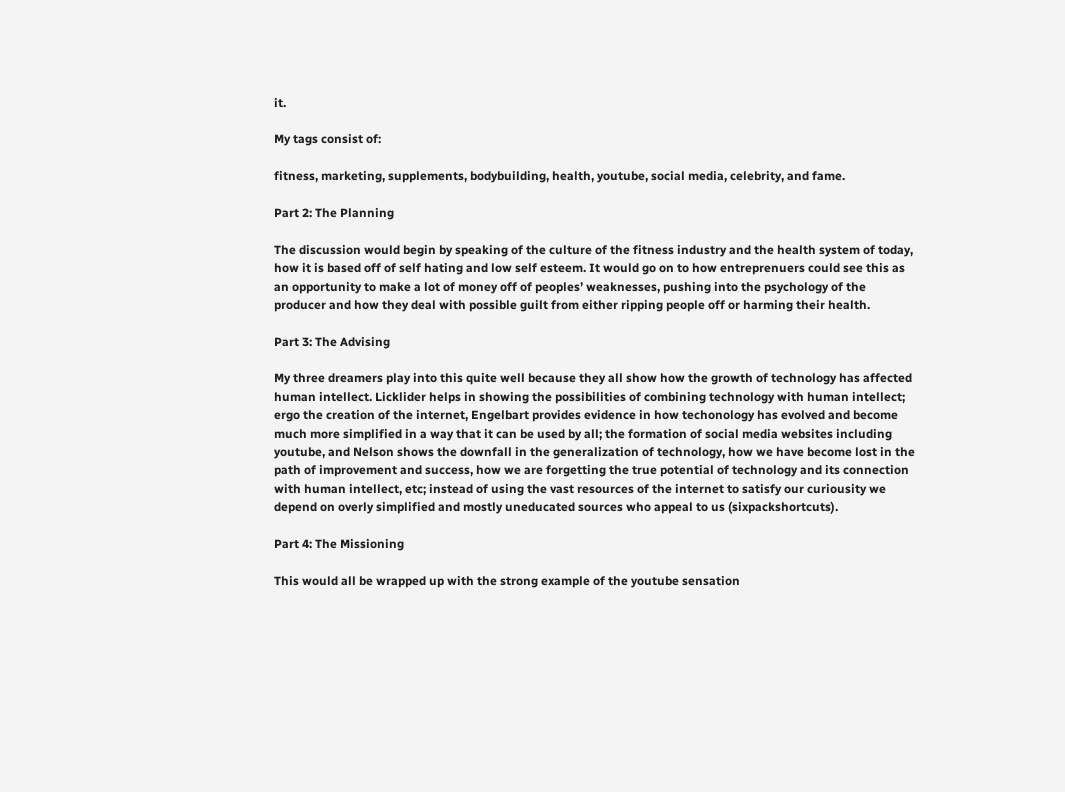it.

My tags consist of:

fitness, marketing, supplements, bodybuilding, health, youtube, social media, celebrity, and fame.

Part 2: The Planning

The discussion would begin by speaking of the culture of the fitness industry and the health system of today, how it is based off of self hating and low self esteem. It would go on to how entreprenuers could see this as an opportunity to make a lot of money off of peoples’ weaknesses, pushing into the psychology of the producer and how they deal with possible guilt from either ripping people off or harming their health.

Part 3: The Advising

My three dreamers play into this quite well because they all show how the growth of technology has affected human intellect. Licklider helps in showing the possibilities of combining technology with human intellect; ergo the creation of the internet, Engelbart provides evidence in how techonology has evolved and become much more simplified in a way that it can be used by all; the formation of social media websites including youtube, and Nelson shows the downfall in the generalization of technology, how we have become lost in the path of improvement and success, how we are forgetting the true potential of technology and its connection with human intellect, etc; instead of using the vast resources of the internet to satisfy our curiousity we depend on overly simplified and mostly uneducated sources who appeal to us (sixpackshortcuts).

Part 4: The Missioning

This would all be wrapped up with the strong example of the youtube sensation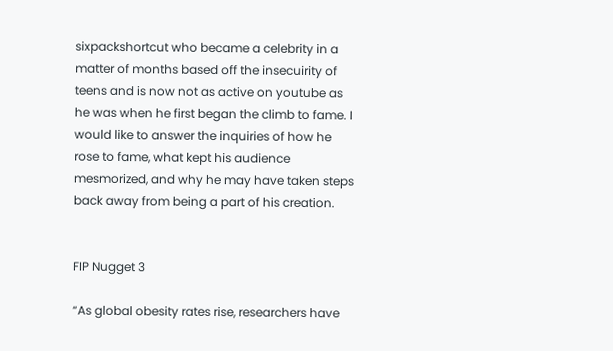sixpackshortcut who became a celebrity in a matter of months based off the insecuirity of teens and is now not as active on youtube as he was when he first began the climb to fame. I would like to answer the inquiries of how he rose to fame, what kept his audience mesmorized, and why he may have taken steps back away from being a part of his creation.


FIP Nugget 3

“As global obesity rates rise, researchers have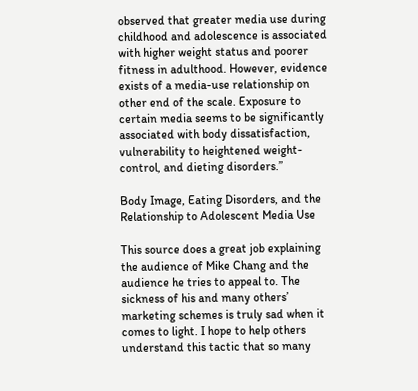observed that greater media use during childhood and adolescence is associated with higher weight status and poorer fitness in adulthood. However, evidence exists of a media-use relationship on other end of the scale. Exposure to certain media seems to be significantly associated with body dissatisfaction, vulnerability to heightened weight-control, and dieting disorders.”

Body Image, Eating Disorders, and the Relationship to Adolescent Media Use

This source does a great job explaining the audience of Mike Chang and the audience he tries to appeal to. The sickness of his and many others’ marketing schemes is truly sad when it comes to light. I hope to help others understand this tactic that so many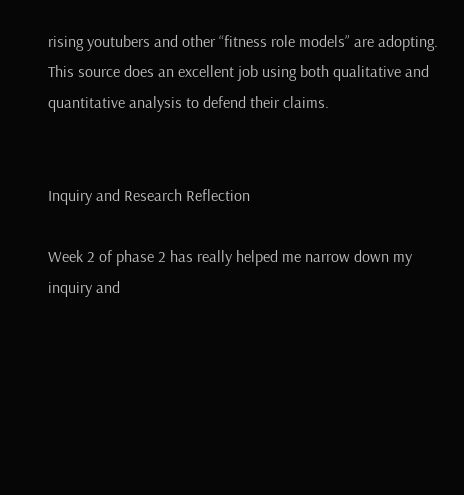rising youtubers and other “fitness role models” are adopting. This source does an excellent job using both qualitative and quantitative analysis to defend their claims.


Inquiry and Research Reflection

Week 2 of phase 2 has really helped me narrow down my inquiry and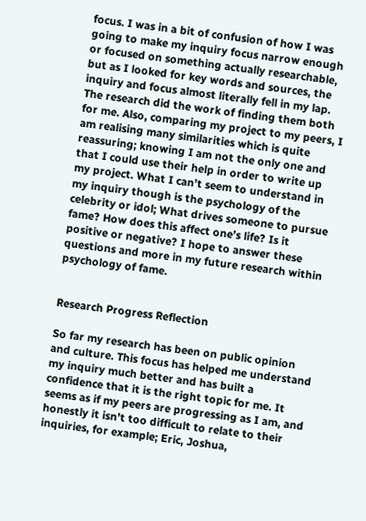focus. I was in a bit of confusion of how I was going to make my inquiry focus narrow enough or focused on something actually researchable, but as I looked for key words and sources, the inquiry and focus almost literally fell in my lap. The research did the work of finding them both for me. Also, comparing my project to my peers, I am realising many similarities which is quite reassuring; knowing I am not the only one and that I could use their help in order to write up my project. What I can’t seem to understand in my inquiry though is the psychology of the celebrity or idol; What drives someone to pursue fame? How does this affect one’s life? Is it positive or negative? I hope to answer these questions and more in my future research within psychology of fame.


Research Progress Reflection

So far my research has been on public opinion and culture. This focus has helped me understand my inquiry much better and has built a confidence that it is the right topic for me. It seems as if my peers are progressing as I am, and honestly it isn’t too difficult to relate to their inquiries, for example; Eric, Joshua,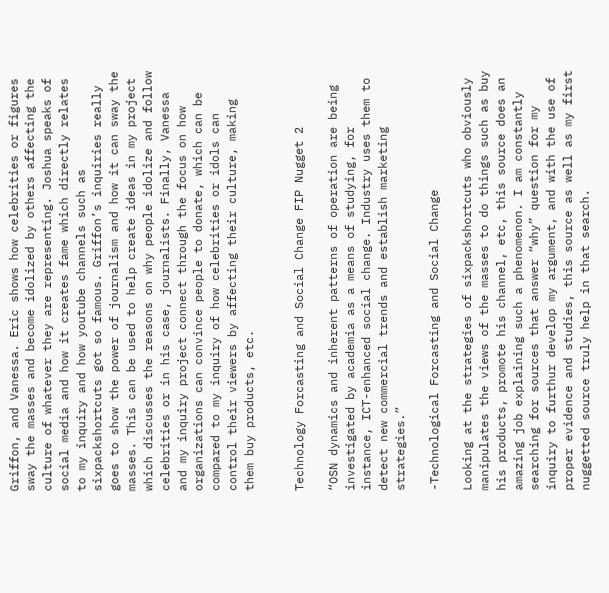Griffon, and Vanessa. Eric shows how celebrities or figures sway the masses and become idolized by others affecting the culture of whatever they are representing. Joshua speaks of social media and how it creates fame which directly relates to my inquiry and how youtube channels such as sixpackshortcuts got so famous. Griffon’s inquiries really goes to show the power of journalism and how it can sway the masses. This can be used to help create ideas in my project which discusses the reasons on why people idolize and follow celebrities or in his case, journalists. Finally, Vanessa and my inquiry project connect through the focus on how organizations can convince people to donate, which can be compared to my inquiry of how celebrities or idols can control their viewers by affecting their culture, making them buy products, etc.


Technology Forcasting and Social Change FIP Nugget 2

“OSN dynamics and inherent patterns of operation are being investigated by academia as a means of studying, for instance, ICT-enhanced social change. Industry uses them to detect new commercial trends and establish marketing strategies.”

-Technological Forcasting and Social Change

Looking at the strategies of sixpackshortcuts who obviously manipulates the views of the masses to do things such as buy his products, promote his channel, etc, this source does an amazing job explaining such a phenomenon. I am constantly searching for sources that answer “why” question for my inquiry to furthur develop my argument, and with the use of proper evidence and studies, this source as well as my first nuggetted source truly help in that search.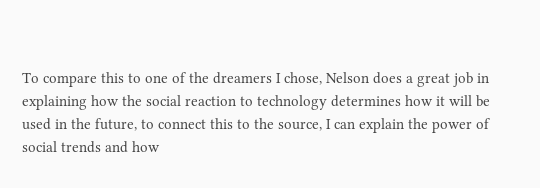To compare this to one of the dreamers I chose, Nelson does a great job in explaining how the social reaction to technology determines how it will be used in the future, to connect this to the source, I can explain the power of social trends and how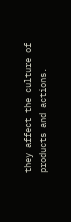they affect the culture of products and actions.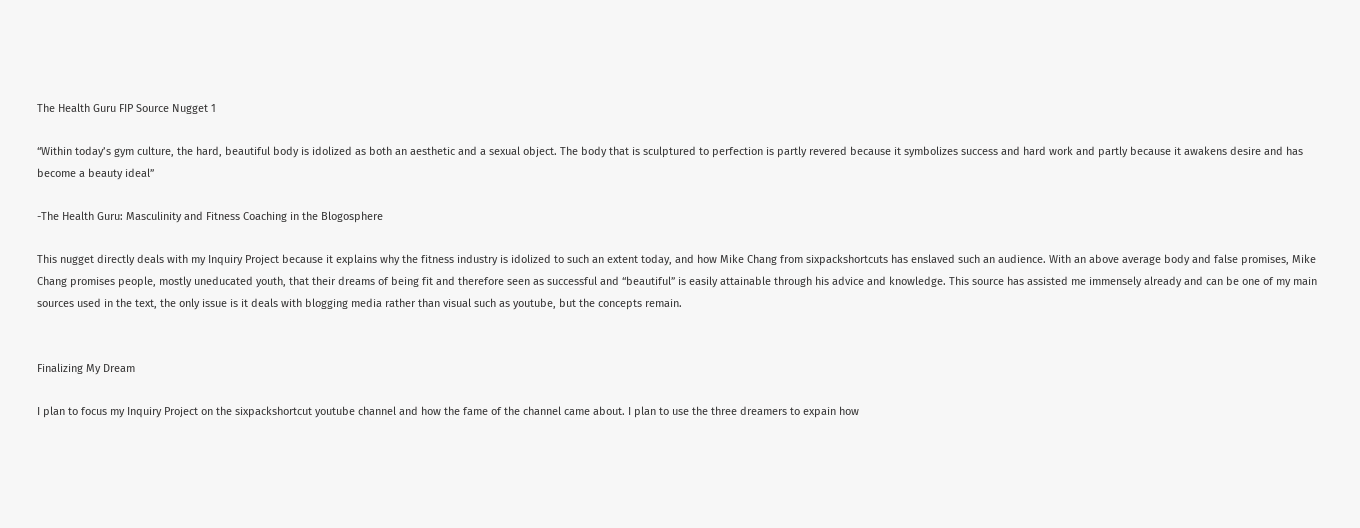The Health Guru FIP Source Nugget 1

“Within today’s gym culture, the hard, beautiful body is idolized as both an aesthetic and a sexual object. The body that is sculptured to perfection is partly revered because it symbolizes success and hard work and partly because it awakens desire and has become a beauty ideal”

-The Health Guru: Masculinity and Fitness Coaching in the Blogosphere

This nugget directly deals with my Inquiry Project because it explains why the fitness industry is idolized to such an extent today, and how Mike Chang from sixpackshortcuts has enslaved such an audience. With an above average body and false promises, Mike Chang promises people, mostly uneducated youth, that their dreams of being fit and therefore seen as successful and “beautiful” is easily attainable through his advice and knowledge. This source has assisted me immensely already and can be one of my main sources used in the text, the only issue is it deals with blogging media rather than visual such as youtube, but the concepts remain.


Finalizing My Dream

I plan to focus my Inquiry Project on the sixpackshortcut youtube channel and how the fame of the channel came about. I plan to use the three dreamers to expain how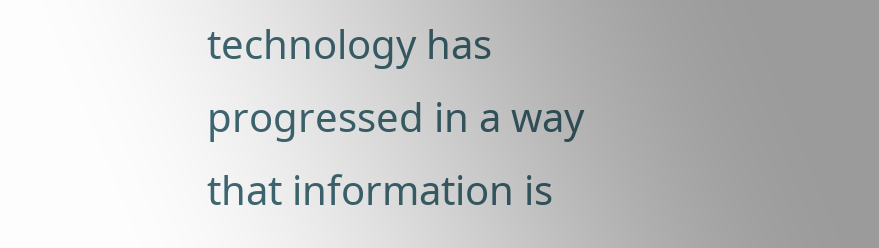technology has progressed in a way that information is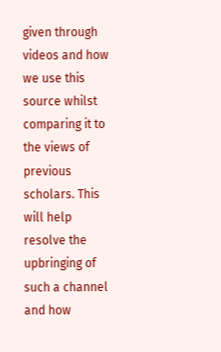given through videos and how we use this source whilst comparing it to the views of previous scholars. This will help resolve the upbringing of such a channel and how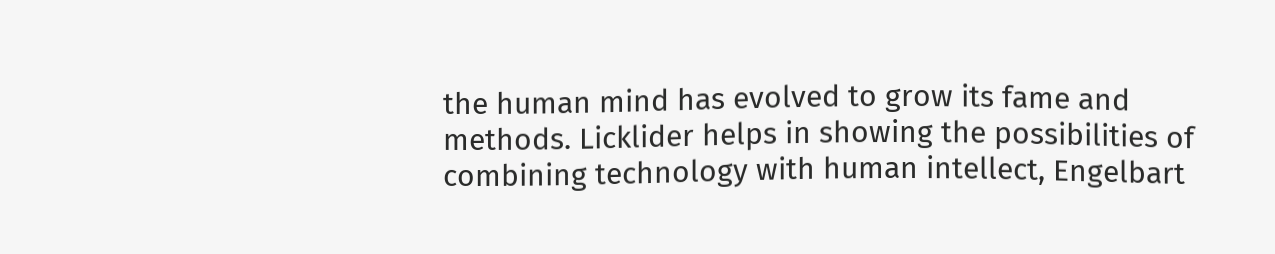the human mind has evolved to grow its fame and methods. Licklider helps in showing the possibilities of combining technology with human intellect, Engelbart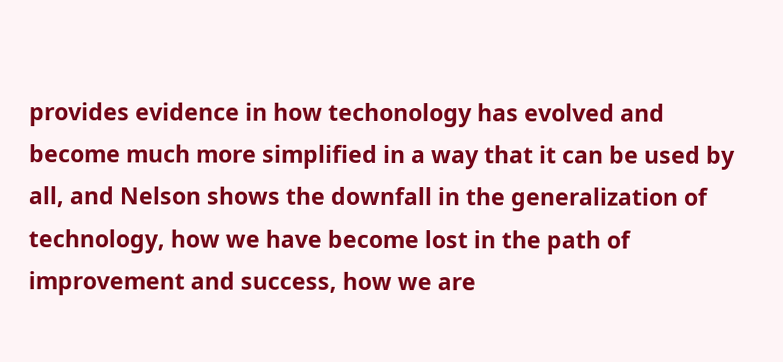provides evidence in how techonology has evolved and become much more simplified in a way that it can be used by all, and Nelson shows the downfall in the generalization of technology, how we have become lost in the path of improvement and success, how we are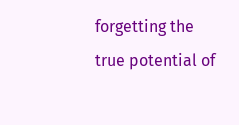forgetting the true potential of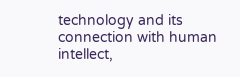technology and its connection with human intellect,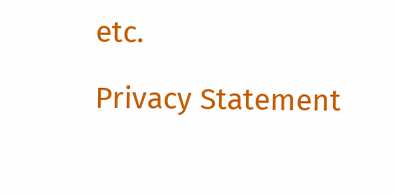etc.

Privacy Statement